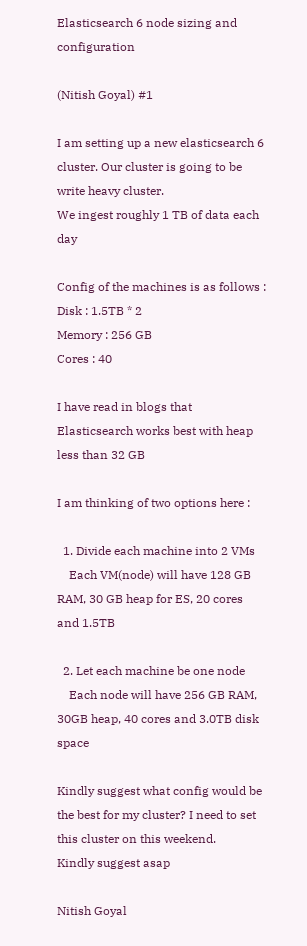Elasticsearch 6 node sizing and configuration

(Nitish Goyal) #1

I am setting up a new elasticsearch 6 cluster. Our cluster is going to be write heavy cluster.
We ingest roughly 1 TB of data each day

Config of the machines is as follows :
Disk : 1.5TB * 2
Memory : 256 GB
Cores : 40

I have read in blogs that Elasticsearch works best with heap less than 32 GB

I am thinking of two options here :

  1. Divide each machine into 2 VMs
    Each VM(node) will have 128 GB RAM, 30 GB heap for ES, 20 cores and 1.5TB

  2. Let each machine be one node
    Each node will have 256 GB RAM, 30GB heap, 40 cores and 3.0TB disk space

Kindly suggest what config would be the best for my cluster? I need to set this cluster on this weekend.
Kindly suggest asap

Nitish Goyal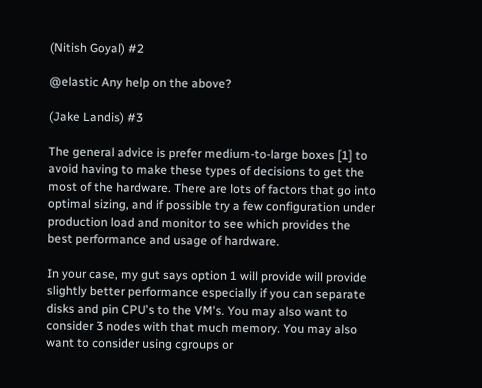(Nitish Goyal) #2

@elastic Any help on the above?

(Jake Landis) #3

The general advice is prefer medium-to-large boxes [1] to avoid having to make these types of decisions to get the most of the hardware. There are lots of factors that go into optimal sizing, and if possible try a few configuration under production load and monitor to see which provides the best performance and usage of hardware.

In your case, my gut says option 1 will provide will provide slightly better performance especially if you can separate disks and pin CPU's to the VM's. You may also want to consider 3 nodes with that much memory. You may also want to consider using cgroups or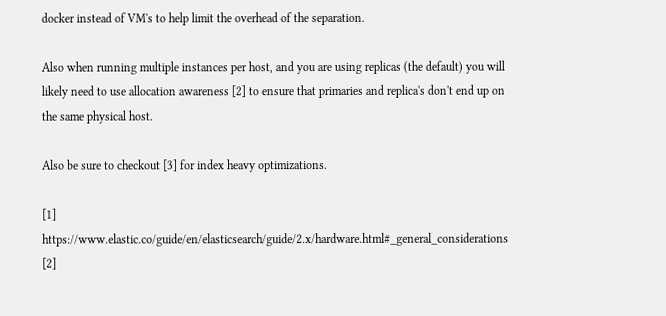docker instead of VM's to help limit the overhead of the separation.

Also when running multiple instances per host, and you are using replicas (the default) you will likely need to use allocation awareness [2] to ensure that primaries and replica's don't end up on the same physical host.

Also be sure to checkout [3] for index heavy optimizations.

[1] https://www.elastic.co/guide/en/elasticsearch/guide/2.x/hardware.html#_general_considerations
[2]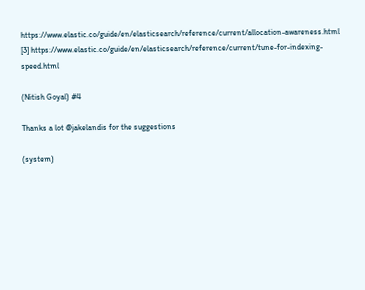https://www.elastic.co/guide/en/elasticsearch/reference/current/allocation-awareness.html
[3] https://www.elastic.co/guide/en/elasticsearch/reference/current/tune-for-indexing-speed.html

(Nitish Goyal) #4

Thanks a lot @jakelandis for the suggestions

(system)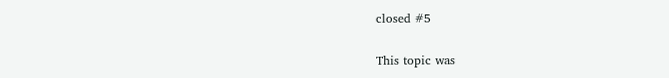closed #5

This topic was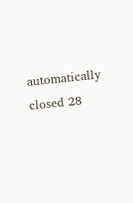automatically closed 28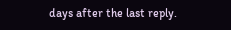days after the last reply.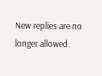New replies are no longer allowed.